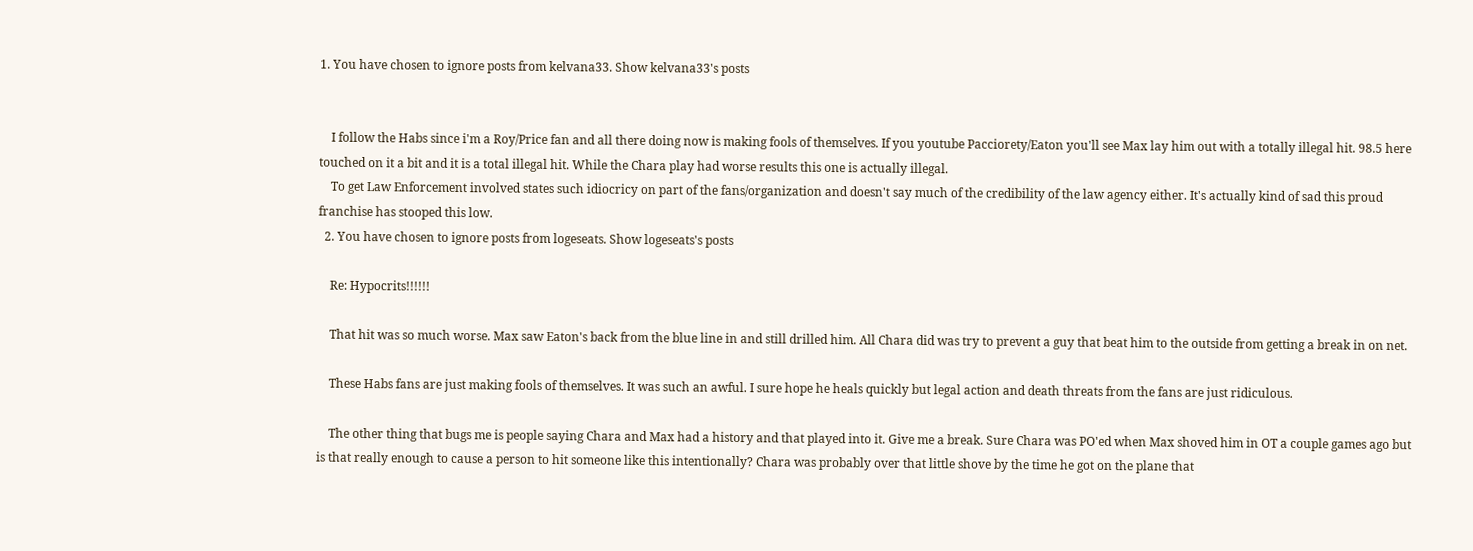1. You have chosen to ignore posts from kelvana33. Show kelvana33's posts


    I follow the Habs since i'm a Roy/Price fan and all there doing now is making fools of themselves. If you youtube Pacciorety/Eaton you'll see Max lay him out with a totally illegal hit. 98.5 here touched on it a bit and it is a total illegal hit. While the Chara play had worse results this one is actually illegal.
    To get Law Enforcement involved states such idiocricy on part of the fans/organization and doesn't say much of the credibility of the law agency either. It's actually kind of sad this proud franchise has stooped this low.
  2. You have chosen to ignore posts from logeseats. Show logeseats's posts

    Re: Hypocrits!!!!!!

    That hit was so much worse. Max saw Eaton's back from the blue line in and still drilled him. All Chara did was try to prevent a guy that beat him to the outside from getting a break in on net.

    These Habs fans are just making fools of themselves. It was such an awful. I sure hope he heals quickly but legal action and death threats from the fans are just ridiculous.

    The other thing that bugs me is people saying Chara and Max had a history and that played into it. Give me a break. Sure Chara was PO'ed when Max shoved him in OT a couple games ago but is that really enough to cause a person to hit someone like this intentionally? Chara was probably over that little shove by the time he got on the plane that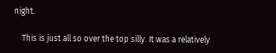night.

    This is just all so over the top silly. It was a relatively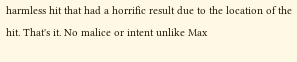harmless hit that had a horrific result due to the location of the hit. That's it. No malice or intent unlike Max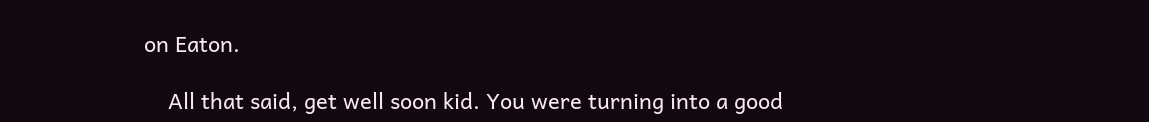on Eaton.

    All that said, get well soon kid. You were turning into a good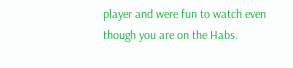player and were fun to watch even though you are on the Habs.